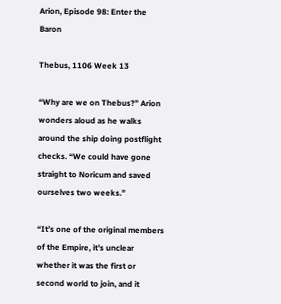Arion, Episode 98: Enter the Baron

Thebus, 1106 Week 13

“Why are we on Thebus?” Arion wonders aloud as he walks around the ship doing postflight checks. “We could have gone straight to Noricum and saved ourselves two weeks.”

“It’s one of the original members of the Empire, it’s unclear whether it was the first or second world to join, and it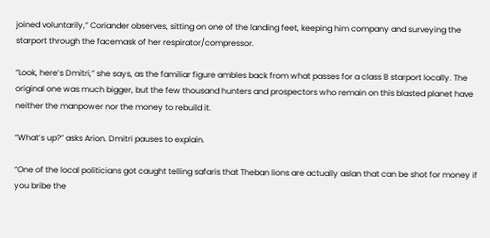joined voluntarily,” Coriander observes, sitting on one of the landing feet, keeping him company and surveying the starport through the facemask of her respirator/compressor.

“Look, here’s Dmitri,” she says, as the familiar figure ambles back from what passes for a class B starport locally. The original one was much bigger, but the few thousand hunters and prospectors who remain on this blasted planet have neither the manpower nor the money to rebuild it.

“What’s up?” asks Arion. Dmitri pauses to explain.

“One of the local politicians got caught telling safaris that Theban lions are actually aslan that can be shot for money if you bribe the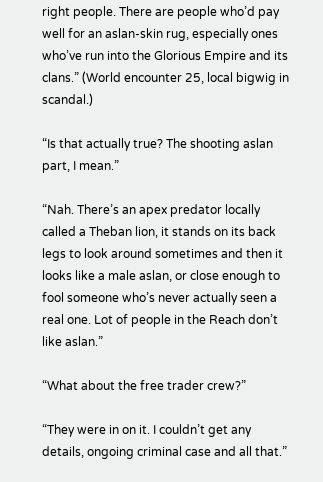right people. There are people who’d pay well for an aslan-skin rug, especially ones who’ve run into the Glorious Empire and its clans.” (World encounter 25, local bigwig in scandal.)

“Is that actually true? The shooting aslan part, I mean.”

“Nah. There’s an apex predator locally called a Theban lion, it stands on its back legs to look around sometimes and then it looks like a male aslan, or close enough to fool someone who’s never actually seen a real one. Lot of people in the Reach don’t like aslan.”

“What about the free trader crew?”

“They were in on it. I couldn’t get any details, ongoing criminal case and all that.”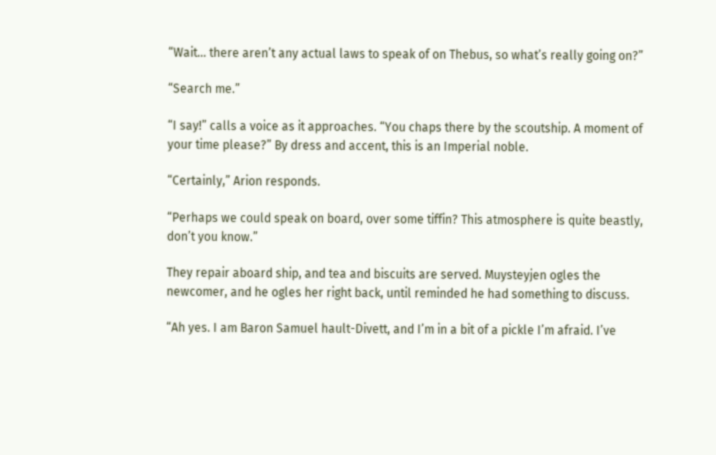“Wait… there aren’t any actual laws to speak of on Thebus, so what’s really going on?”

“Search me.”

“I say!” calls a voice as it approaches. “You chaps there by the scoutship. A moment of your time please?” By dress and accent, this is an Imperial noble.

“Certainly,” Arion responds.

“Perhaps we could speak on board, over some tiffin? This atmosphere is quite beastly, don’t you know.”

They repair aboard ship, and tea and biscuits are served. Muysteyjen ogles the newcomer, and he ogles her right back, until reminded he had something to discuss.

“Ah yes. I am Baron Samuel hault-Divett, and I’m in a bit of a pickle I’m afraid. I’ve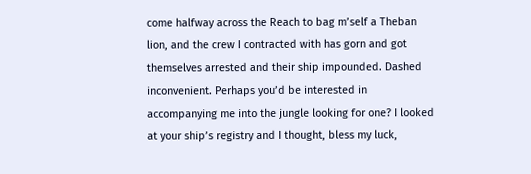come halfway across the Reach to bag m’self a Theban lion, and the crew I contracted with has gorn and got themselves arrested and their ship impounded. Dashed inconvenient. Perhaps you’d be interested in accompanying me into the jungle looking for one? I looked at your ship’s registry and I thought, bless my luck,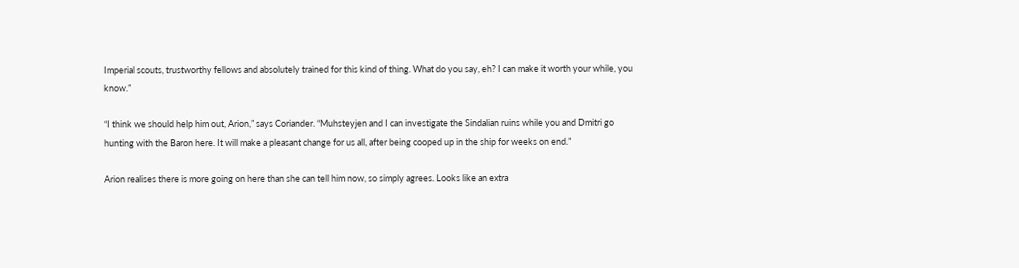Imperial scouts, trustworthy fellows and absolutely trained for this kind of thing. What do you say, eh? I can make it worth your while, you know.”

“I think we should help him out, Arion,” says Coriander. “Muhsteyjen and I can investigate the Sindalian ruins while you and Dmitri go hunting with the Baron here. It will make a pleasant change for us all, after being cooped up in the ship for weeks on end.”

Arion realises there is more going on here than she can tell him now, so simply agrees. Looks like an extra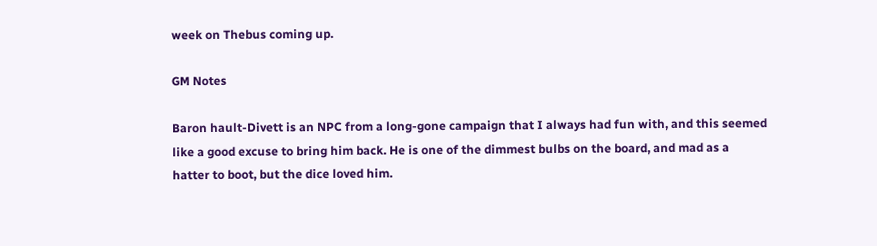week on Thebus coming up.

GM Notes

Baron hault-Divett is an NPC from a long-gone campaign that I always had fun with, and this seemed like a good excuse to bring him back. He is one of the dimmest bulbs on the board, and mad as a hatter to boot, but the dice loved him.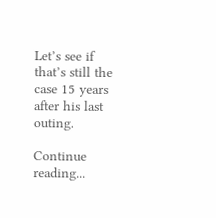Let’s see if that’s still the case 15 years after his last outing.

Continue reading...